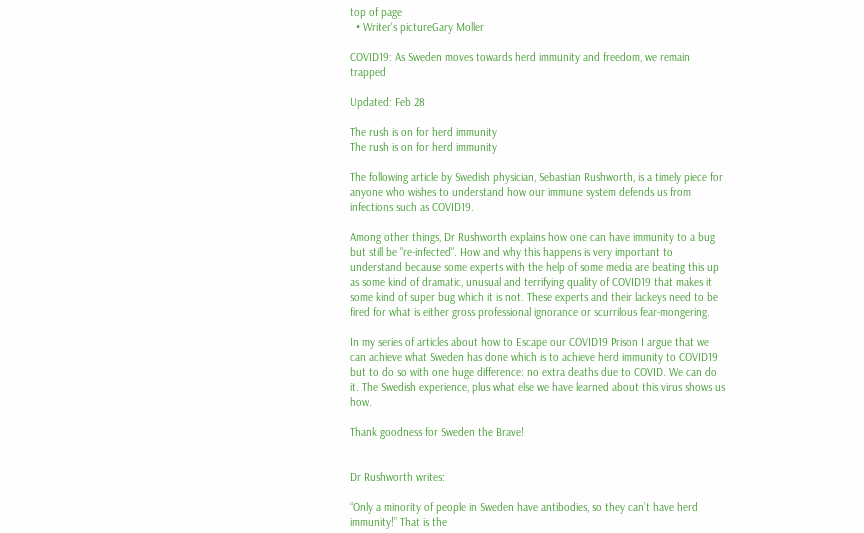top of page
  • Writer's pictureGary Moller

COVID19: As Sweden moves towards herd immunity and freedom, we remain trapped

Updated: Feb 28

The rush is on for herd immunity
The rush is on for herd immunity

The following article by Swedish physician, Sebastian Rushworth, is a timely piece for anyone who wishes to understand how our immune system defends us from infections such as COVID19.

Among other things, Dr Rushworth explains how one can have immunity to a bug but still be "re-infected". How and why this happens is very important to understand because some experts with the help of some media are beating this up as some kind of dramatic, unusual and terrifying quality of COVID19 that makes it some kind of super bug which it is not. These experts and their lackeys need to be fired for what is either gross professional ignorance or scurrilous fear-mongering.

In my series of articles about how to Escape our COVID19 Prison I argue that we can achieve what Sweden has done which is to achieve herd immunity to COVID19 but to do so with one huge difference: no extra deaths due to COVID. We can do it. The Swedish experience, plus what else we have learned about this virus shows us how.

Thank goodness for Sweden the Brave!


Dr Rushworth writes:

“Only a minority of people in Sweden have antibodies, so they can’t have herd immunity!” That is the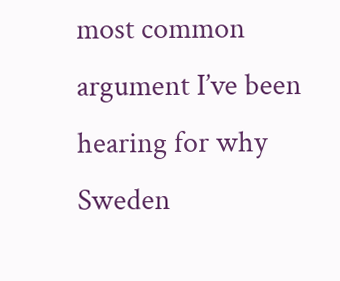most common argument I’ve been hearing for why Sweden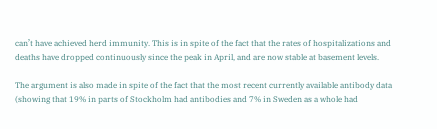can’t have achieved herd immunity. This is in spite of the fact that the rates of hospitalizations and deaths have dropped continuously since the peak in April, and are now stable at basement levels.

The argument is also made in spite of the fact that the most recent currently available antibody data (showing that 19% in parts of Stockholm had antibodies and 7% in Sweden as a whole had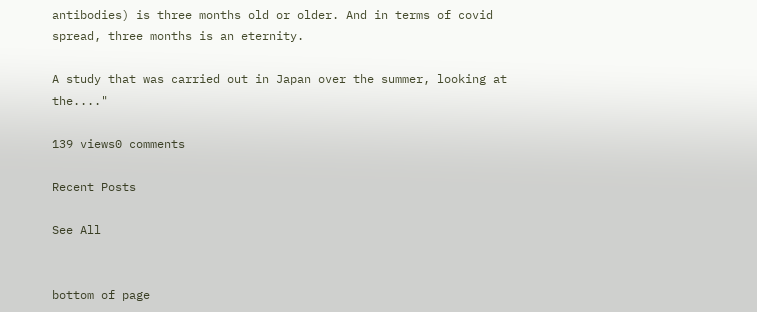antibodies) is three months old or older. And in terms of covid spread, three months is an eternity.

A study that was carried out in Japan over the summer, looking at the...."

139 views0 comments

Recent Posts

See All


bottom of page